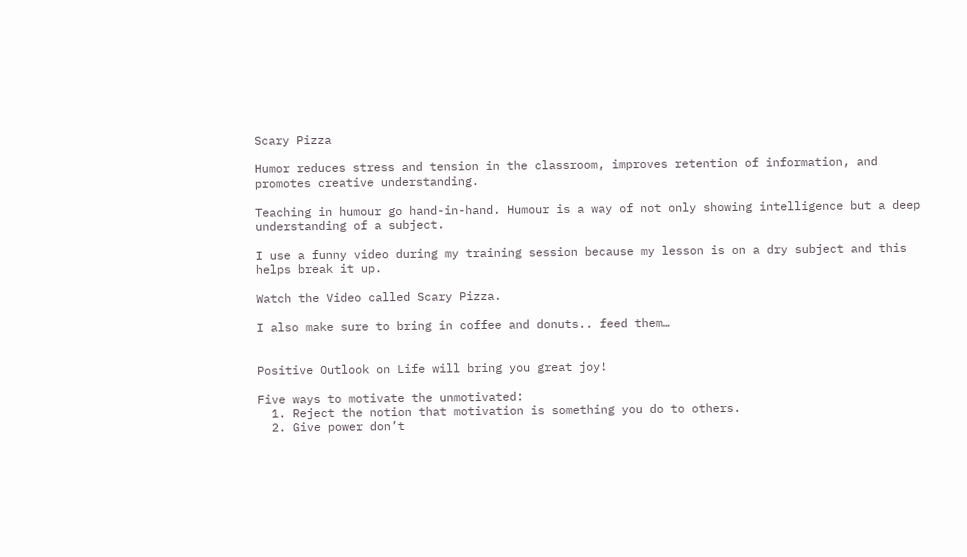Scary Pizza

Humor reduces stress and tension in the classroom, improves retention of information, and promotes creative understanding.

Teaching in humour go hand-in-hand. Humour is a way of not only showing intelligence but a deep understanding of a subject.

I use a funny video during my training session because my lesson is on a dry subject and this helps break it up.

Watch the Video called Scary Pizza.

I also make sure to bring in coffee and donuts.. feed them…


Positive Outlook on Life will bring you great joy!

Five ways to motivate the unmotivated:
  1. Reject the notion that motivation is something you do to others.
  2. Give power don’t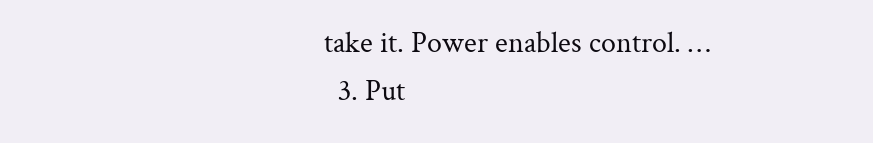take it. Power enables control. …
  3. Put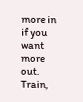more in if you want more out. Train,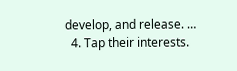develop, and release. …
  4. Tap their interests.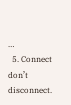…
  5. Connect don’t disconnect.